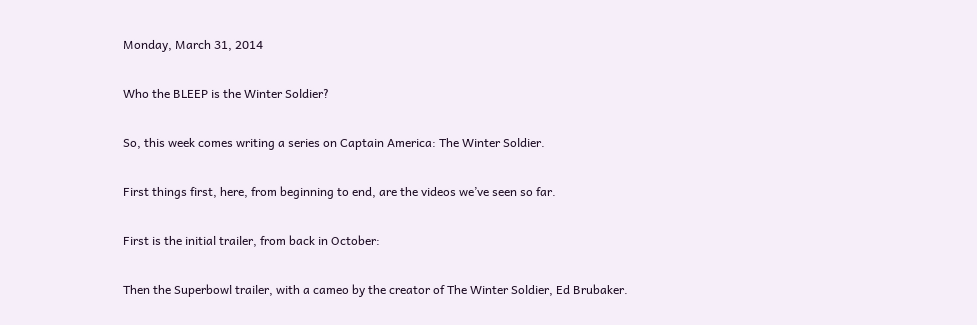Monday, March 31, 2014

Who the BLEEP is the Winter Soldier?

So, this week comes writing a series on Captain America: The Winter Soldier.

First things first, here, from beginning to end, are the videos we’ve seen so far.

First is the initial trailer, from back in October:

Then the Superbowl trailer, with a cameo by the creator of The Winter Soldier, Ed Brubaker.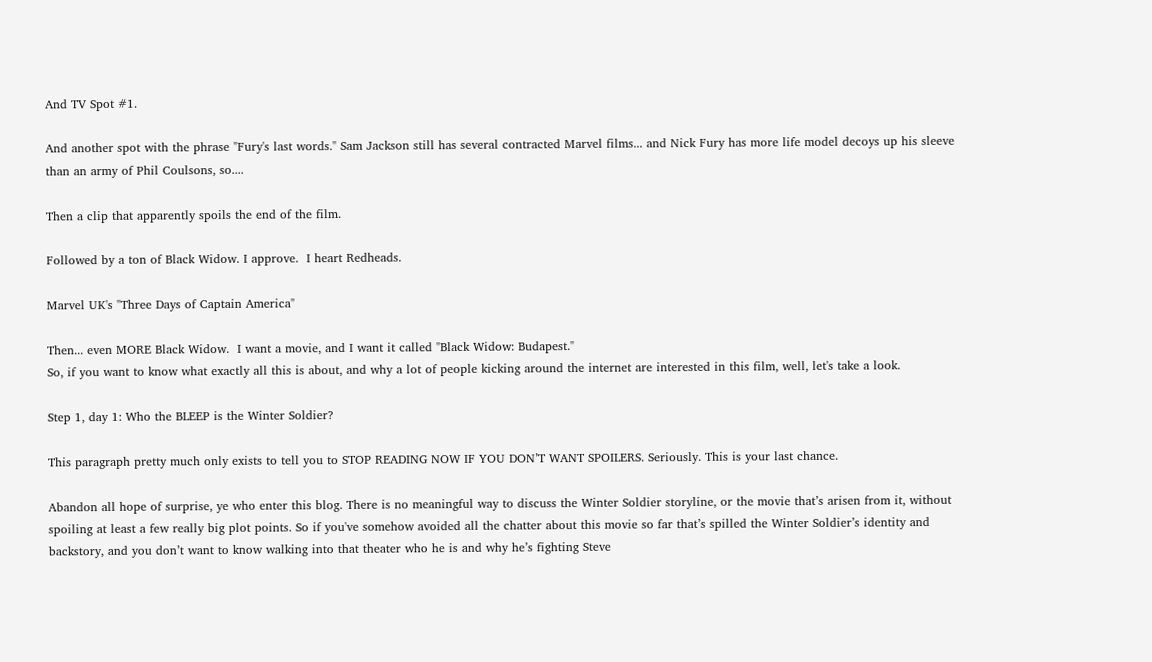And TV Spot #1.

And another spot with the phrase "Fury's last words." Sam Jackson still has several contracted Marvel films... and Nick Fury has more life model decoys up his sleeve than an army of Phil Coulsons, so....

Then a clip that apparently spoils the end of the film.

Followed by a ton of Black Widow. I approve.  I heart Redheads.

Marvel UK's "Three Days of Captain America"

Then... even MORE Black Widow.  I want a movie, and I want it called "Black Widow: Budapest."
So, if you want to know what exactly all this is about, and why a lot of people kicking around the internet are interested in this film, well, let's take a look.

Step 1, day 1: Who the BLEEP is the Winter Soldier?

This paragraph pretty much only exists to tell you to STOP READING NOW IF YOU DON’T WANT SPOILERS. Seriously. This is your last chance.

Abandon all hope of surprise, ye who enter this blog. There is no meaningful way to discuss the Winter Soldier storyline, or the movie that’s arisen from it, without spoiling at least a few really big plot points. So if you've somehow avoided all the chatter about this movie so far that’s spilled the Winter Soldier’s identity and backstory, and you don’t want to know walking into that theater who he is and why he’s fighting Steve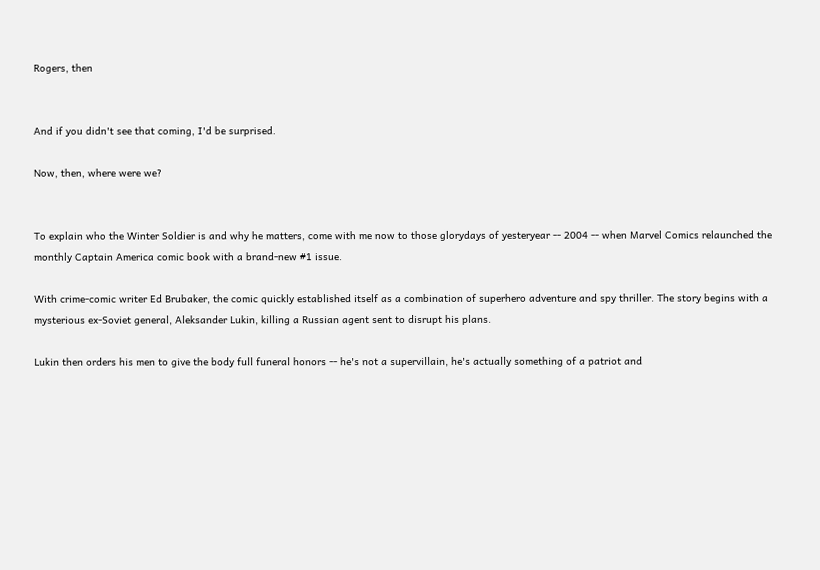Rogers, then


And if you didn't see that coming, I'd be surprised.

Now, then, where were we?


To explain who the Winter Soldier is and why he matters, come with me now to those glorydays of yesteryear -- 2004 -- when Marvel Comics relaunched the monthly Captain America comic book with a brand-new #1 issue.

With crime-comic writer Ed Brubaker, the comic quickly established itself as a combination of superhero adventure and spy thriller. The story begins with a mysterious ex-Soviet general, Aleksander Lukin, killing a Russian agent sent to disrupt his plans.

Lukin then orders his men to give the body full funeral honors -- he's not a supervillain, he's actually something of a patriot and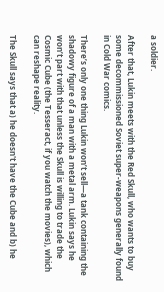a soldier.

After that, Lukin meets with the Red Skull, who wants to buy some decommissioned Soviet super-weapons generally found in Cold War comics.

There’s only one thing Lukin won’t sell—a tank containing the shadowy figure of a man with a metal arm. Lukin says he won’t part with that unless the Skull is willing to trade the Cosmic Cube (the Tesseract, if you watch the movies), which can reshape reality.

The Skull says that a) he doesn't have the Cube and b) he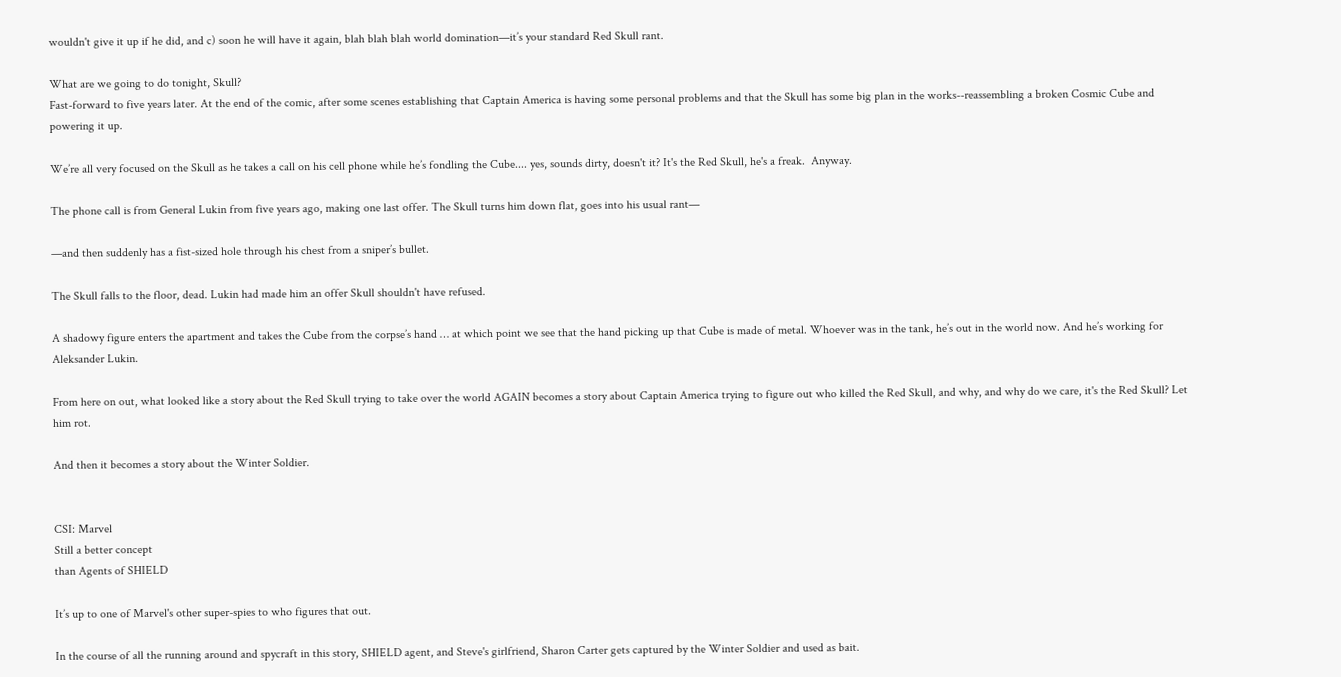wouldn't give it up if he did, and c) soon he will have it again, blah blah blah world domination—it’s your standard Red Skull rant.

What are we going to do tonight, Skull?
Fast-forward to five years later. At the end of the comic, after some scenes establishing that Captain America is having some personal problems and that the Skull has some big plan in the works--reassembling a broken Cosmic Cube and powering it up.

We’re all very focused on the Skull as he takes a call on his cell phone while he’s fondling the Cube.... yes, sounds dirty, doesn't it? It's the Red Skull, he's a freak.  Anyway.

The phone call is from General Lukin from five years ago, making one last offer. The Skull turns him down flat, goes into his usual rant—

—and then suddenly has a fist-sized hole through his chest from a sniper’s bullet.

The Skull falls to the floor, dead. Lukin had made him an offer Skull shouldn't have refused.

A shadowy figure enters the apartment and takes the Cube from the corpse’s hand … at which point we see that the hand picking up that Cube is made of metal. Whoever was in the tank, he’s out in the world now. And he’s working for Aleksander Lukin.

From here on out, what looked like a story about the Red Skull trying to take over the world AGAIN becomes a story about Captain America trying to figure out who killed the Red Skull, and why, and why do we care, it's the Red Skull? Let him rot.

And then it becomes a story about the Winter Soldier.


CSI: Marvel
Still a better concept
than Agents of SHIELD

It’s up to one of Marvel's other super-spies to who figures that out.

In the course of all the running around and spycraft in this story, SHIELD agent, and Steve's girlfriend, Sharon Carter gets captured by the Winter Soldier and used as bait.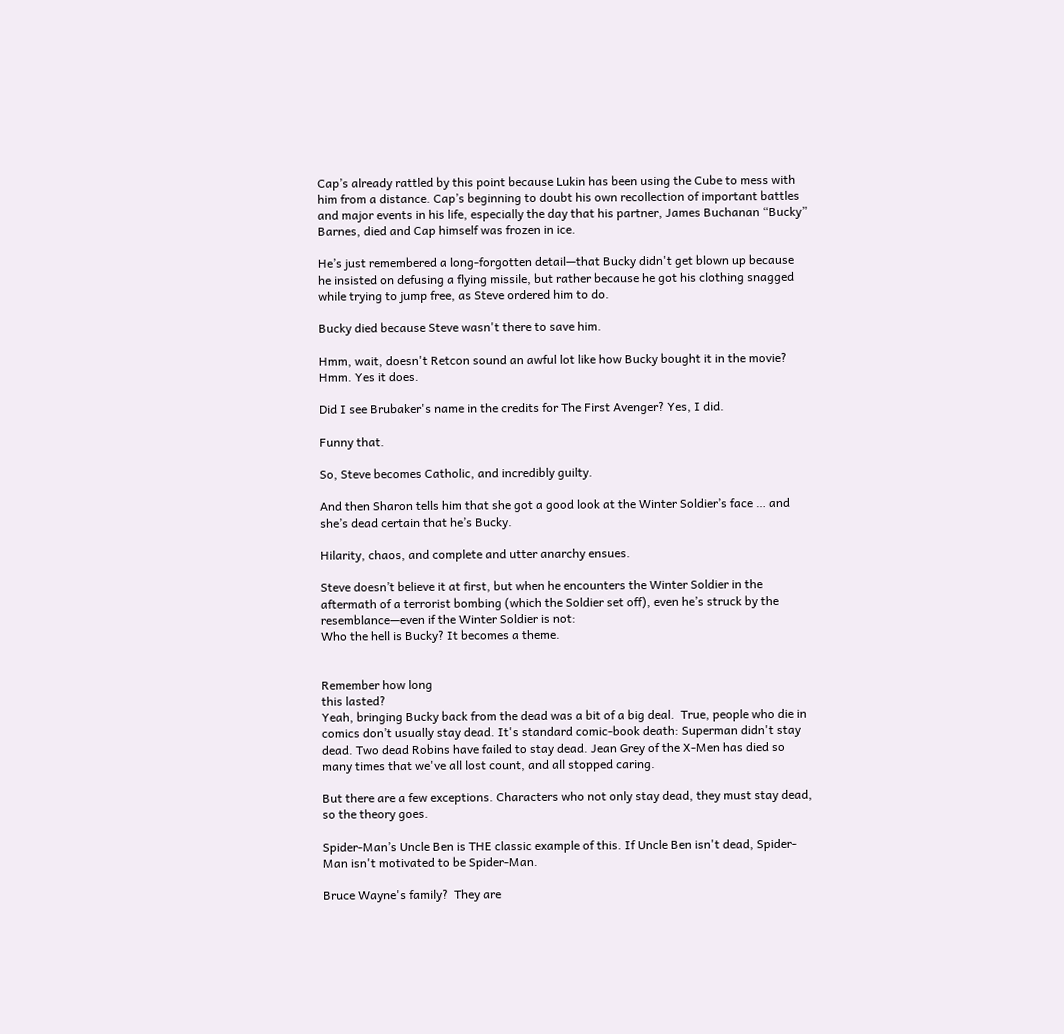Cap’s already rattled by this point because Lukin has been using the Cube to mess with him from a distance. Cap’s beginning to doubt his own recollection of important battles and major events in his life, especially the day that his partner, James Buchanan “Bucky” Barnes, died and Cap himself was frozen in ice.

He’s just remembered a long-forgotten detail—that Bucky didn't get blown up because he insisted on defusing a flying missile, but rather because he got his clothing snagged while trying to jump free, as Steve ordered him to do.

Bucky died because Steve wasn't there to save him.

Hmm, wait, doesn't Retcon sound an awful lot like how Bucky bought it in the movie?  Hmm. Yes it does.

Did I see Brubaker's name in the credits for The First Avenger? Yes, I did.

Funny that.

So, Steve becomes Catholic, and incredibly guilty.

And then Sharon tells him that she got a good look at the Winter Soldier’s face … and she’s dead certain that he’s Bucky.

Hilarity, chaos, and complete and utter anarchy ensues.

Steve doesn’t believe it at first, but when he encounters the Winter Soldier in the aftermath of a terrorist bombing (which the Soldier set off), even he’s struck by the resemblance—even if the Winter Soldier is not:
Who the hell is Bucky? It becomes a theme.


Remember how long
this lasted?
Yeah, bringing Bucky back from the dead was a bit of a big deal.  True, people who die in comics don’t usually stay dead. It's standard comic-book death: Superman didn't stay dead. Two dead Robins have failed to stay dead. Jean Grey of the X-Men has died so many times that we've all lost count, and all stopped caring.

But there are a few exceptions. Characters who not only stay dead, they must stay dead, so the theory goes.

Spider-Man’s Uncle Ben is THE classic example of this. If Uncle Ben isn't dead, Spider-Man isn't motivated to be Spider-Man.

Bruce Wayne's family?  They are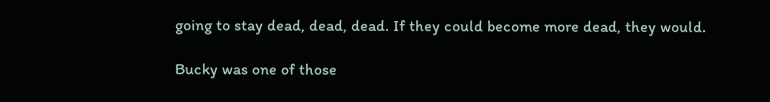going to stay dead, dead, dead. If they could become more dead, they would.

Bucky was one of those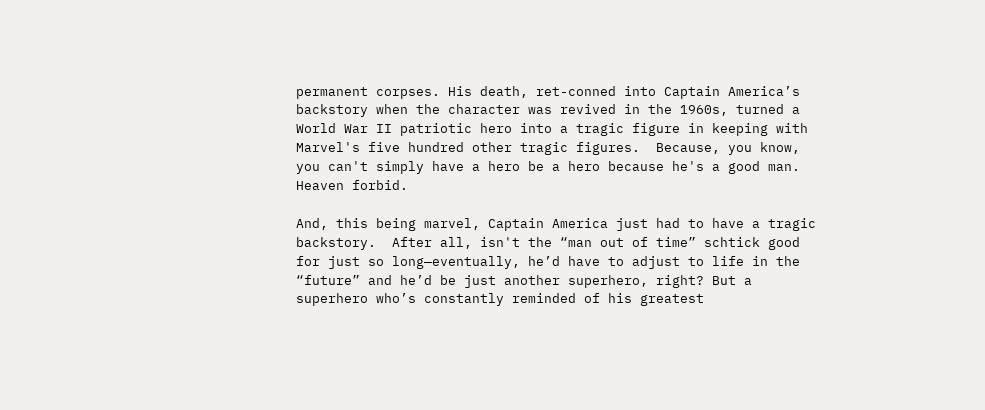permanent corpses. His death, ret-conned into Captain America’s backstory when the character was revived in the 1960s, turned a World War II patriotic hero into a tragic figure in keeping with Marvel's five hundred other tragic figures.  Because, you know, you can't simply have a hero be a hero because he's a good man. Heaven forbid.

And, this being marvel, Captain America just had to have a tragic backstory.  After all, isn't the “man out of time” schtick good for just so long—eventually, he’d have to adjust to life in the “future” and he’d be just another superhero, right? But a superhero who’s constantly reminded of his greatest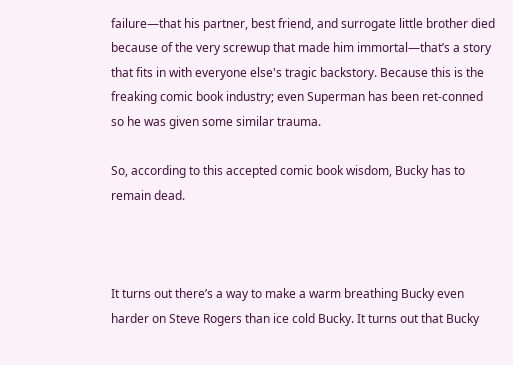failure—that his partner, best friend, and surrogate little brother died because of the very screwup that made him immortal—that’s a story that fits in with everyone else's tragic backstory. Because this is the freaking comic book industry; even Superman has been ret-conned so he was given some similar trauma.

So, according to this accepted comic book wisdom, Bucky has to remain dead.



It turns out there’s a way to make a warm breathing Bucky even harder on Steve Rogers than ice cold Bucky. It turns out that Bucky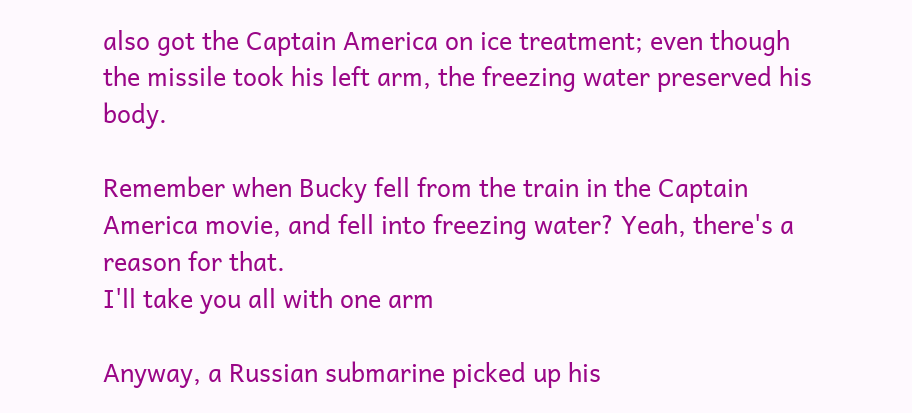also got the Captain America on ice treatment; even though the missile took his left arm, the freezing water preserved his body.

Remember when Bucky fell from the train in the Captain America movie, and fell into freezing water? Yeah, there's a reason for that.
I'll take you all with one arm

Anyway, a Russian submarine picked up his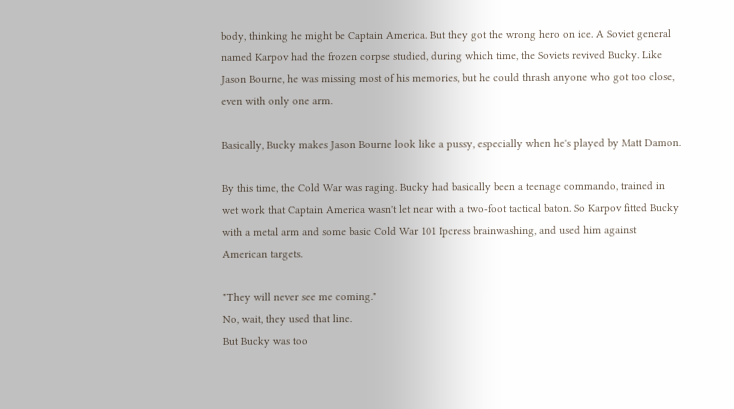body, thinking he might be Captain America. But they got the wrong hero on ice. A Soviet general named Karpov had the frozen corpse studied, during which time, the Soviets revived Bucky. Like Jason Bourne, he was missing most of his memories, but he could thrash anyone who got too close, even with only one arm.

Basically, Bucky makes Jason Bourne look like a pussy, especially when he's played by Matt Damon.

By this time, the Cold War was raging. Bucky had basically been a teenage commando, trained in wet work that Captain America wasn't let near with a two-foot tactical baton. So Karpov fitted Bucky with a metal arm and some basic Cold War 101 Ipcress brainwashing, and used him against American targets.

"They will never see me coming."
No, wait, they used that line.
But Bucky was too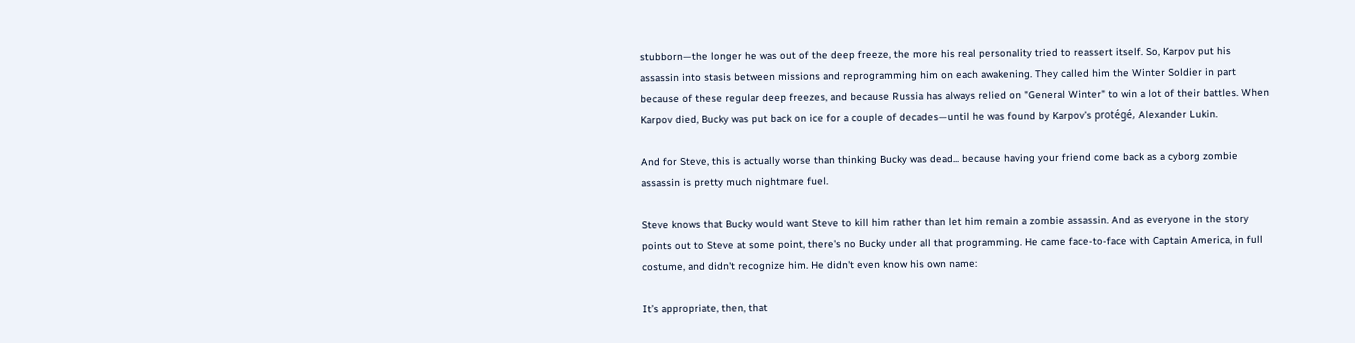stubborn—the longer he was out of the deep freeze, the more his real personality tried to reassert itself. So, Karpov put his assassin into stasis between missions and reprogramming him on each awakening. They called him the Winter Soldier in part because of these regular deep freezes, and because Russia has always relied on "General Winter" to win a lot of their battles. When Karpov died, Bucky was put back on ice for a couple of decades—until he was found by Karpov’s protégé, Alexander Lukin.

And for Steve, this is actually worse than thinking Bucky was dead... because having your friend come back as a cyborg zombie assassin is pretty much nightmare fuel.

Steve knows that Bucky would want Steve to kill him rather than let him remain a zombie assassin. And as everyone in the story points out to Steve at some point, there's no Bucky under all that programming. He came face-to-face with Captain America, in full costume, and didn't recognize him. He didn't even know his own name:

It’s appropriate, then, that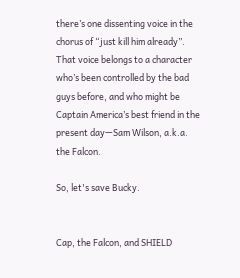there’s one dissenting voice in the chorus of “just kill him already”. That voice belongs to a character who’s been controlled by the bad guys before, and who might be Captain America’s best friend in the present day—Sam Wilson, a.k.a. the Falcon.

So, let's save Bucky.


Cap, the Falcon, and SHIELD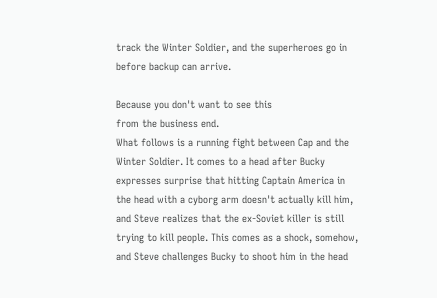track the Winter Soldier, and the superheroes go in before backup can arrive.

Because you don't want to see this
from the business end.
What follows is a running fight between Cap and the Winter Soldier. It comes to a head after Bucky expresses surprise that hitting Captain America in the head with a cyborg arm doesn't actually kill him, and Steve realizes that the ex-Soviet killer is still trying to kill people. This comes as a shock, somehow, and Steve challenges Bucky to shoot him in the head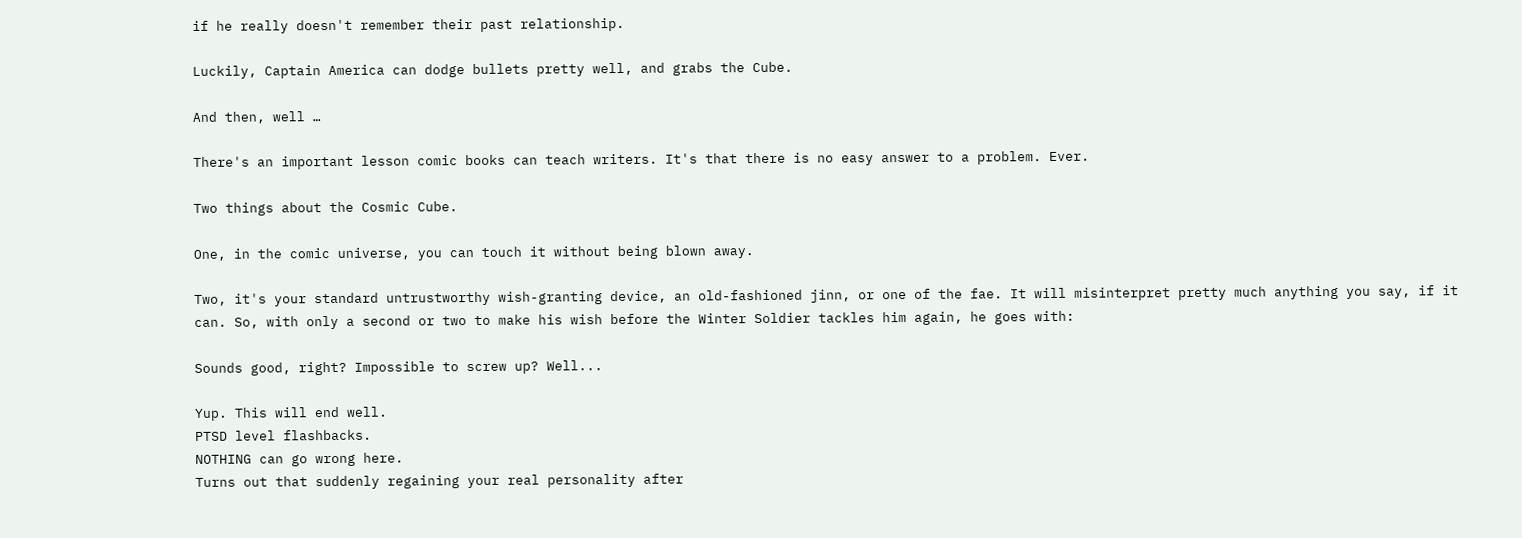if he really doesn't remember their past relationship.

Luckily, Captain America can dodge bullets pretty well, and grabs the Cube.

And then, well …

There's an important lesson comic books can teach writers. It's that there is no easy answer to a problem. Ever.

Two things about the Cosmic Cube.

One, in the comic universe, you can touch it without being blown away.

Two, it's your standard untrustworthy wish-granting device, an old-fashioned jinn, or one of the fae. It will misinterpret pretty much anything you say, if it can. So, with only a second or two to make his wish before the Winter Soldier tackles him again, he goes with:

Sounds good, right? Impossible to screw up? Well...

Yup. This will end well.
PTSD level flashbacks.
NOTHING can go wrong here.
Turns out that suddenly regaining your real personality after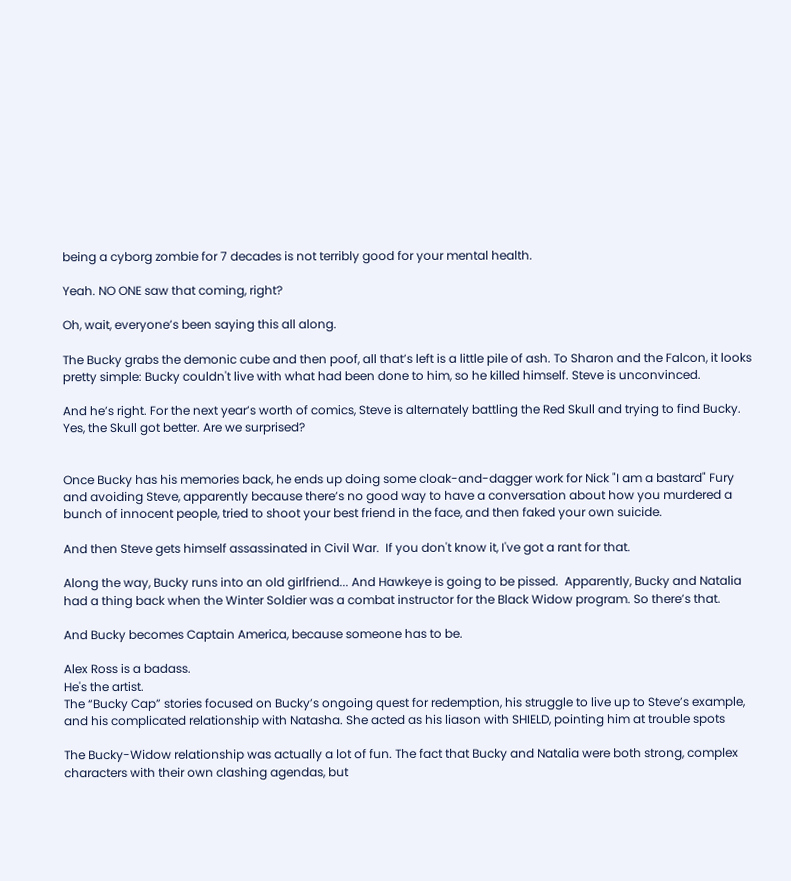being a cyborg zombie for 7 decades is not terribly good for your mental health.

Yeah. NO ONE saw that coming, right?

Oh, wait, everyone’s been saying this all along.

The Bucky grabs the demonic cube and then poof, all that’s left is a little pile of ash. To Sharon and the Falcon, it looks pretty simple: Bucky couldn't live with what had been done to him, so he killed himself. Steve is unconvinced.

And he’s right. For the next year’s worth of comics, Steve is alternately battling the Red Skull and trying to find Bucky. Yes, the Skull got better. Are we surprised?


Once Bucky has his memories back, he ends up doing some cloak-and-dagger work for Nick "I am a bastard" Fury and avoiding Steve, apparently because there’s no good way to have a conversation about how you murdered a bunch of innocent people, tried to shoot your best friend in the face, and then faked your own suicide.

And then Steve gets himself assassinated in Civil War.  If you don't know it, I've got a rant for that.

Along the way, Bucky runs into an old girlfriend... And Hawkeye is going to be pissed.  Apparently, Bucky and Natalia had a thing back when the Winter Soldier was a combat instructor for the Black Widow program. So there’s that.

And Bucky becomes Captain America, because someone has to be.

Alex Ross is a badass.
He's the artist.
The “Bucky Cap” stories focused on Bucky’s ongoing quest for redemption, his struggle to live up to Steve’s example, and his complicated relationship with Natasha. She acted as his liason with SHIELD, pointing him at trouble spots

The Bucky-Widow relationship was actually a lot of fun. The fact that Bucky and Natalia were both strong, complex characters with their own clashing agendas, but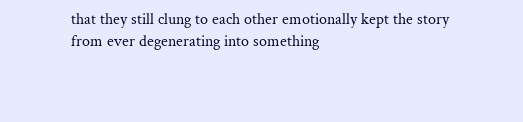that they still clung to each other emotionally kept the story from ever degenerating into something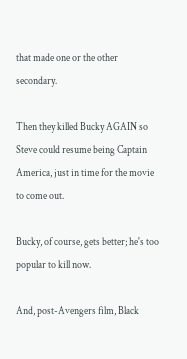that made one or the other secondary.

Then they killed Bucky AGAIN so Steve could resume being Captain America, just in time for the movie to come out.

Bucky, of course, gets better; he's too popular to kill now.

And, post-Avengers film, Black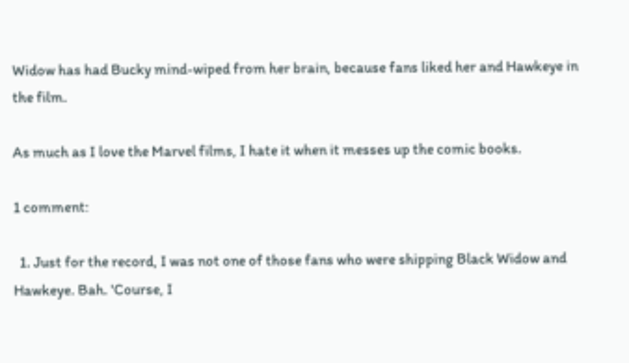Widow has had Bucky mind-wiped from her brain, because fans liked her and Hawkeye in the film.

As much as I love the Marvel films, I hate it when it messes up the comic books.

1 comment:

  1. Just for the record, I was not one of those fans who were shipping Black Widow and Hawkeye. Bah. 'Course, I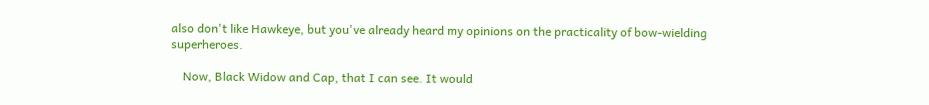also don't like Hawkeye, but you've already heard my opinions on the practicality of bow-wielding superheroes.

    Now, Black Widow and Cap, that I can see. It would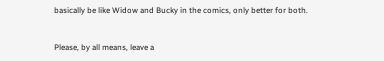basically be like Widow and Bucky in the comics, only better for both.


Please, by all means, leave a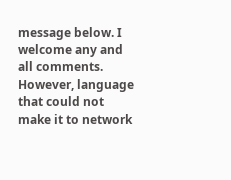message below. I welcome any and all comments. However, language that could not make it to network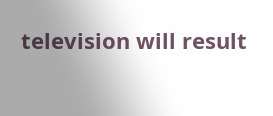television will result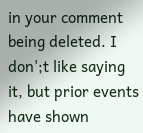in your comment being deleted. I don';t like saying it, but prior events have shown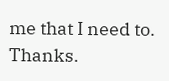me that I need to. Thanks.